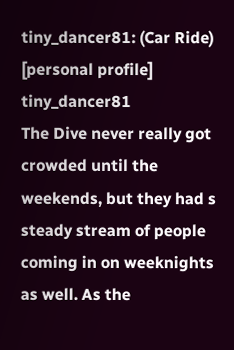tiny_dancer81: (Car Ride)
[personal profile] tiny_dancer81
The Dive never really got crowded until the weekends, but they had s steady stream of people coming in on weeknights as well. As the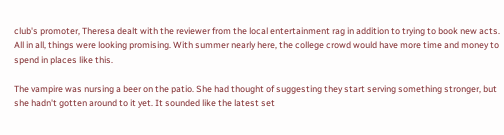club's promoter, Theresa dealt with the reviewer from the local entertainment rag in addition to trying to book new acts. All in all, things were looking promising. With summer nearly here, the college crowd would have more time and money to spend in places like this.

The vampire was nursing a beer on the patio. She had thought of suggesting they start serving something stronger, but she hadn't gotten around to it yet. It sounded like the latest set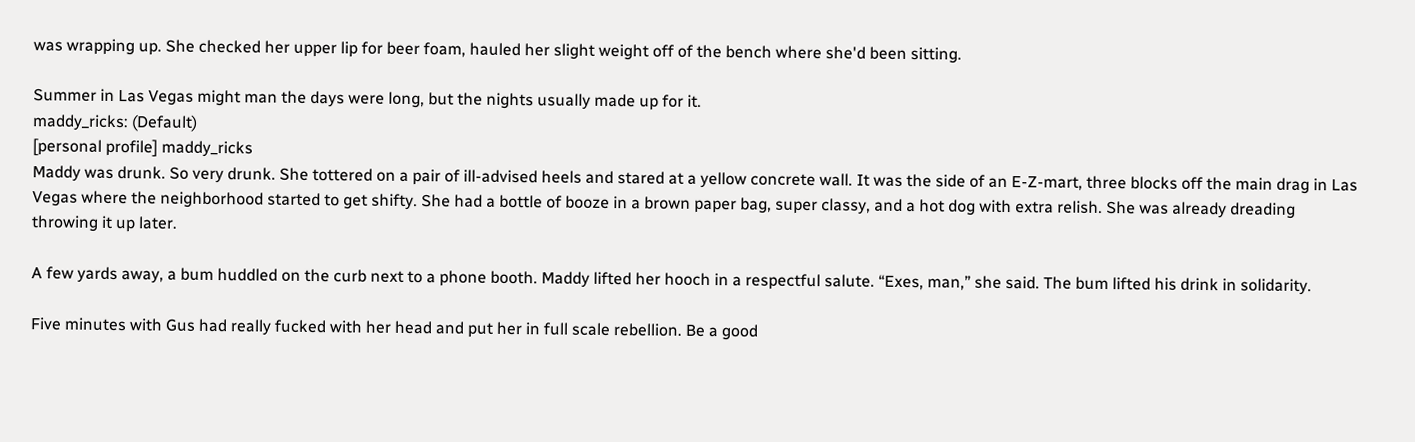was wrapping up. She checked her upper lip for beer foam, hauled her slight weight off of the bench where she'd been sitting.

Summer in Las Vegas might man the days were long, but the nights usually made up for it.
maddy_ricks: (Default)
[personal profile] maddy_ricks
Maddy was drunk. So very drunk. She tottered on a pair of ill-advised heels and stared at a yellow concrete wall. It was the side of an E-Z-mart, three blocks off the main drag in Las Vegas where the neighborhood started to get shifty. She had a bottle of booze in a brown paper bag, super classy, and a hot dog with extra relish. She was already dreading throwing it up later.

A few yards away, a bum huddled on the curb next to a phone booth. Maddy lifted her hooch in a respectful salute. “Exes, man,” she said. The bum lifted his drink in solidarity.

Five minutes with Gus had really fucked with her head and put her in full scale rebellion. Be a good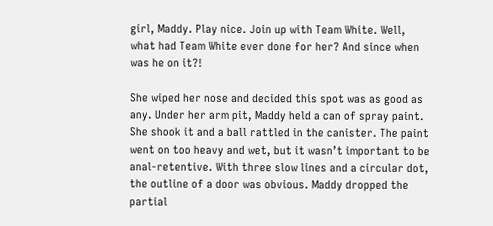girl, Maddy. Play nice. Join up with Team White. Well, what had Team White ever done for her? And since when was he on it?!

She wiped her nose and decided this spot was as good as any. Under her arm pit, Maddy held a can of spray paint. She shook it and a ball rattled in the canister. The paint went on too heavy and wet, but it wasn’t important to be anal-retentive. With three slow lines and a circular dot, the outline of a door was obvious. Maddy dropped the partial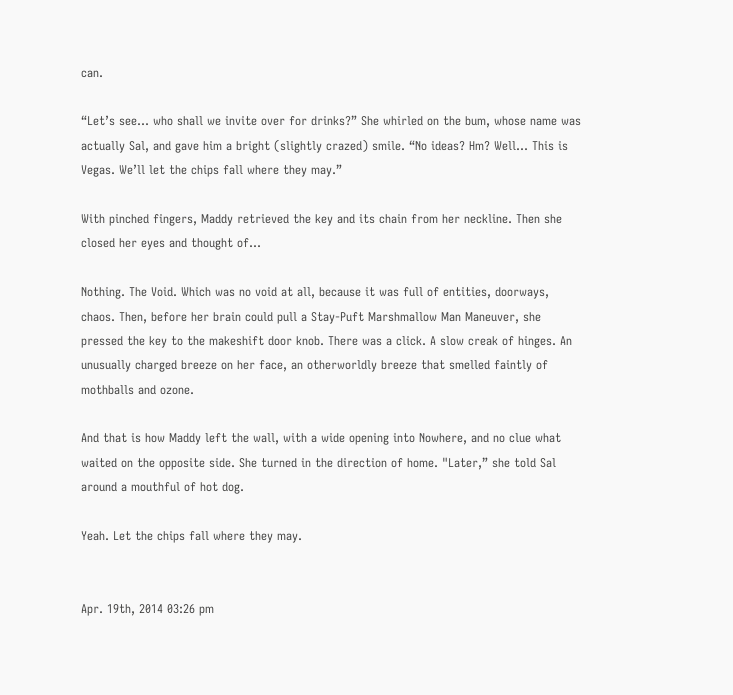can.

“Let’s see… who shall we invite over for drinks?” She whirled on the bum, whose name was actually Sal, and gave him a bright (slightly crazed) smile. “No ideas? Hm? Well… This is Vegas. We’ll let the chips fall where they may.”

With pinched fingers, Maddy retrieved the key and its chain from her neckline. Then she closed her eyes and thought of…

Nothing. The Void. Which was no void at all, because it was full of entities, doorways, chaos. Then, before her brain could pull a Stay-Puft Marshmallow Man Maneuver, she pressed the key to the makeshift door knob. There was a click. A slow creak of hinges. An unusually charged breeze on her face, an otherworldly breeze that smelled faintly of mothballs and ozone.

And that is how Maddy left the wall, with a wide opening into Nowhere, and no clue what waited on the opposite side. She turned in the direction of home. "Later,” she told Sal around a mouthful of hot dog.

Yeah. Let the chips fall where they may.


Apr. 19th, 2014 03:26 pm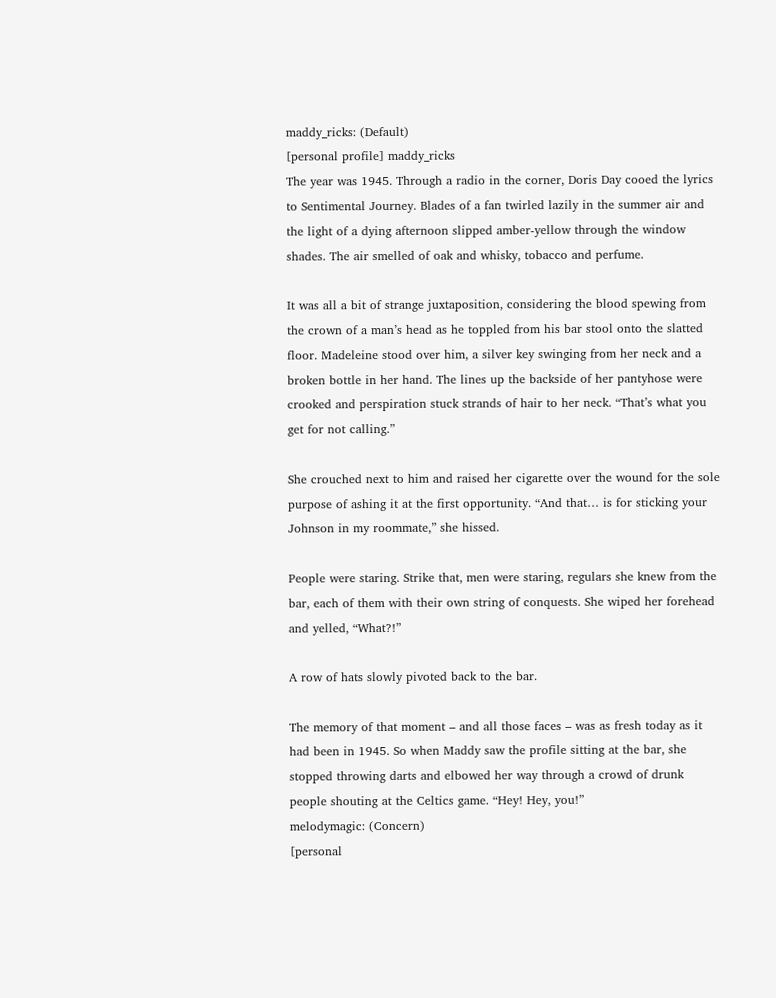maddy_ricks: (Default)
[personal profile] maddy_ricks
The year was 1945. Through a radio in the corner, Doris Day cooed the lyrics to Sentimental Journey. Blades of a fan twirled lazily in the summer air and the light of a dying afternoon slipped amber-yellow through the window shades. The air smelled of oak and whisky, tobacco and perfume.

It was all a bit of strange juxtaposition, considering the blood spewing from the crown of a man’s head as he toppled from his bar stool onto the slatted floor. Madeleine stood over him, a silver key swinging from her neck and a broken bottle in her hand. The lines up the backside of her pantyhose were crooked and perspiration stuck strands of hair to her neck. “That’s what you get for not calling.”

She crouched next to him and raised her cigarette over the wound for the sole purpose of ashing it at the first opportunity. “And that… is for sticking your Johnson in my roommate,” she hissed.

People were staring. Strike that, men were staring, regulars she knew from the bar, each of them with their own string of conquests. She wiped her forehead and yelled, “What?!”

A row of hats slowly pivoted back to the bar.

The memory of that moment – and all those faces – was as fresh today as it had been in 1945. So when Maddy saw the profile sitting at the bar, she stopped throwing darts and elbowed her way through a crowd of drunk people shouting at the Celtics game. “Hey! Hey, you!”
melodymagic: (Concern)
[personal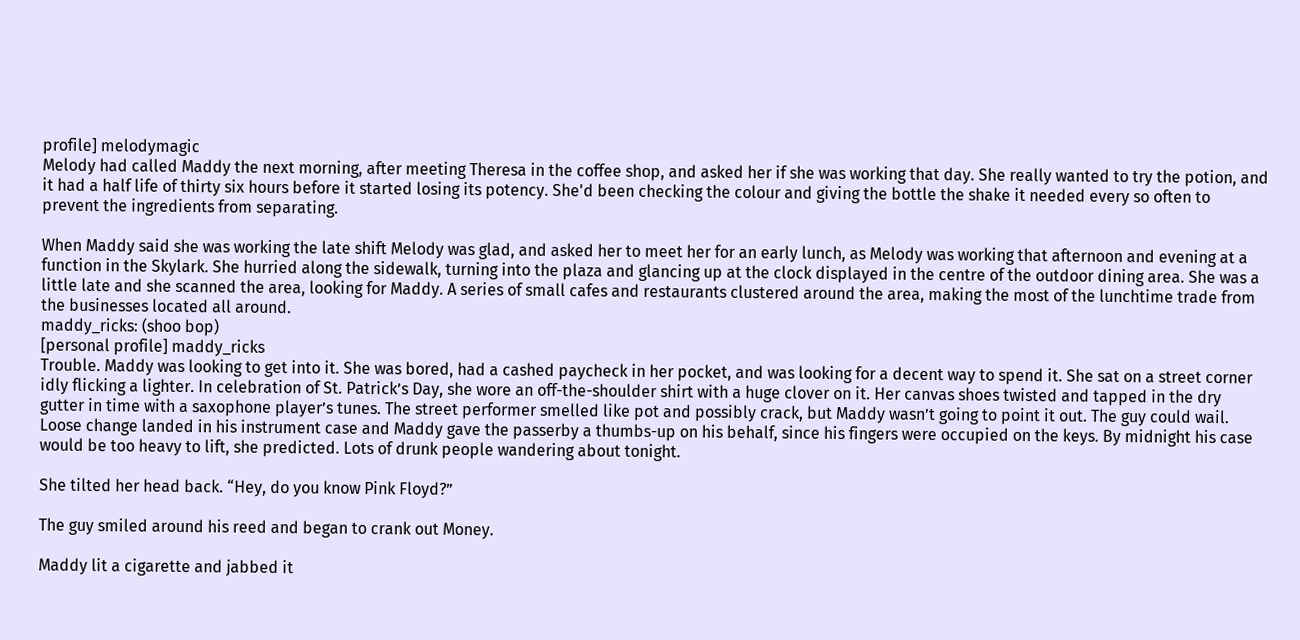profile] melodymagic
Melody had called Maddy the next morning, after meeting Theresa in the coffee shop, and asked her if she was working that day. She really wanted to try the potion, and it had a half life of thirty six hours before it started losing its potency. She'd been checking the colour and giving the bottle the shake it needed every so often to prevent the ingredients from separating.

When Maddy said she was working the late shift Melody was glad, and asked her to meet her for an early lunch, as Melody was working that afternoon and evening at a function in the Skylark. She hurried along the sidewalk, turning into the plaza and glancing up at the clock displayed in the centre of the outdoor dining area. She was a little late and she scanned the area, looking for Maddy. A series of small cafes and restaurants clustered around the area, making the most of the lunchtime trade from the businesses located all around.
maddy_ricks: (shoo bop)
[personal profile] maddy_ricks
Trouble. Maddy was looking to get into it. She was bored, had a cashed paycheck in her pocket, and was looking for a decent way to spend it. She sat on a street corner idly flicking a lighter. In celebration of St. Patrick’s Day, she wore an off-the-shoulder shirt with a huge clover on it. Her canvas shoes twisted and tapped in the dry gutter in time with a saxophone player’s tunes. The street performer smelled like pot and possibly crack, but Maddy wasn’t going to point it out. The guy could wail. Loose change landed in his instrument case and Maddy gave the passerby a thumbs-up on his behalf, since his fingers were occupied on the keys. By midnight his case would be too heavy to lift, she predicted. Lots of drunk people wandering about tonight.

She tilted her head back. “Hey, do you know Pink Floyd?”

The guy smiled around his reed and began to crank out Money.

Maddy lit a cigarette and jabbed it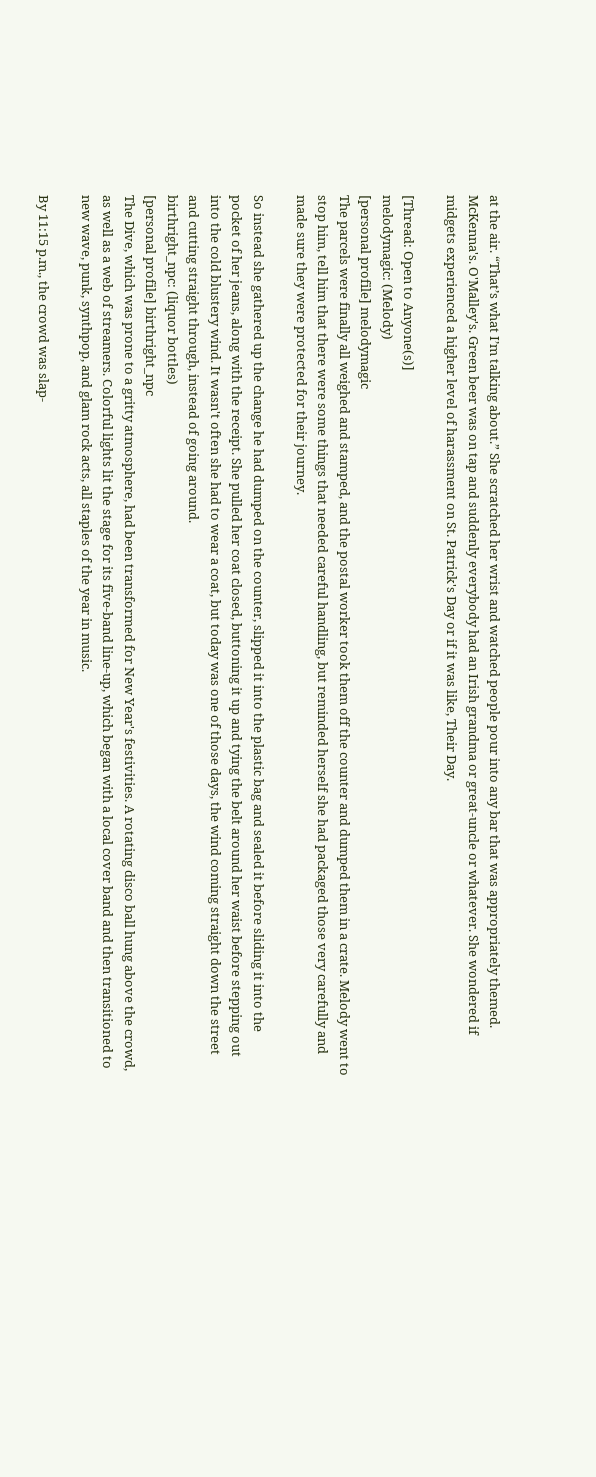at the air. “That’s what I’m talking about.” She scratched her wrist and watched people pour into any bar that was appropriately themed. McKenna's. O'Malley's. Green beer was on tap and suddenly everybody had an Irish grandma or great-uncle or whatever. She wondered if midgets experienced a higher level of harassment on St. Patrick's Day or if it was like, Their Day.

[Thread: Open to Anyone(s)]
melodymagic: (Melody)
[personal profile] melodymagic
The parcels were finally all weighed and stamped, and the postal worker took them off the counter and dumped them in a crate. Melody went to stop him, tell him that there were some things that needed careful handling, but reminded herself she had packaged those very carefully and made sure they were protected for their journey.

So instead she gathered up the change he had dumped on the counter, slipped it into the plastic bag and sealed it before sliding it into the pocket of her jeans, along with the receipt. She pulled her coat closed, buttoning it up and tying the belt around her waist before stepping out into the cold blustery wind. It wasn't often she had to wear a coat, but today was one of those days, the wind coming straight down the street and cutting straight through, instead of going around.
birthright_npc: (liquor bottles)
[personal profile] birthright_npc
The Dive, which was prone to a gritty atmosphere, had been transformed for New Year's festivities. A rotating disco ball hung above the crowd, as well as a web of streamers. Colorful lights lit the stage for its five-band line-up, which began with a local cover band and then transitioned to new wave, punk, synthpop, and glam rock acts, all staples of the year in music.

By 11:15 p.m., the crowd was slap-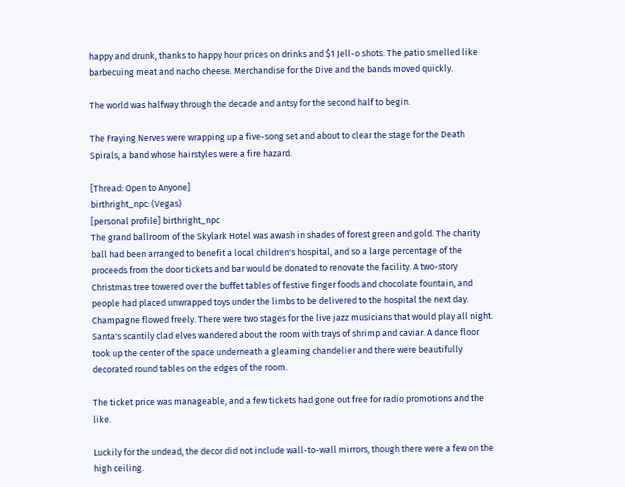happy and drunk, thanks to happy hour prices on drinks and $1 Jell-o shots. The patio smelled like barbecuing meat and nacho cheese. Merchandise for the Dive and the bands moved quickly.

The world was halfway through the decade and antsy for the second half to begin.

The Fraying Nerves were wrapping up a five-song set and about to clear the stage for the Death Spirals, a band whose hairstyles were a fire hazard.

[Thread: Open to Anyone]
birthright_npc: (Vegas)
[personal profile] birthright_npc
The grand ballroom of the Skylark Hotel was awash in shades of forest green and gold. The charity ball had been arranged to benefit a local children's hospital, and so a large percentage of the proceeds from the door tickets and bar would be donated to renovate the facility. A two-story Christmas tree towered over the buffet tables of festive finger foods and chocolate fountain, and people had placed unwrapped toys under the limbs to be delivered to the hospital the next day. Champagne flowed freely. There were two stages for the live jazz musicians that would play all night. Santa's scantily clad elves wandered about the room with trays of shrimp and caviar. A dance floor took up the center of the space underneath a gleaming chandelier and there were beautifully decorated round tables on the edges of the room.

The ticket price was manageable, and a few tickets had gone out free for radio promotions and the like.

Luckily for the undead, the decor did not include wall-to-wall mirrors, though there were a few on the high ceiling.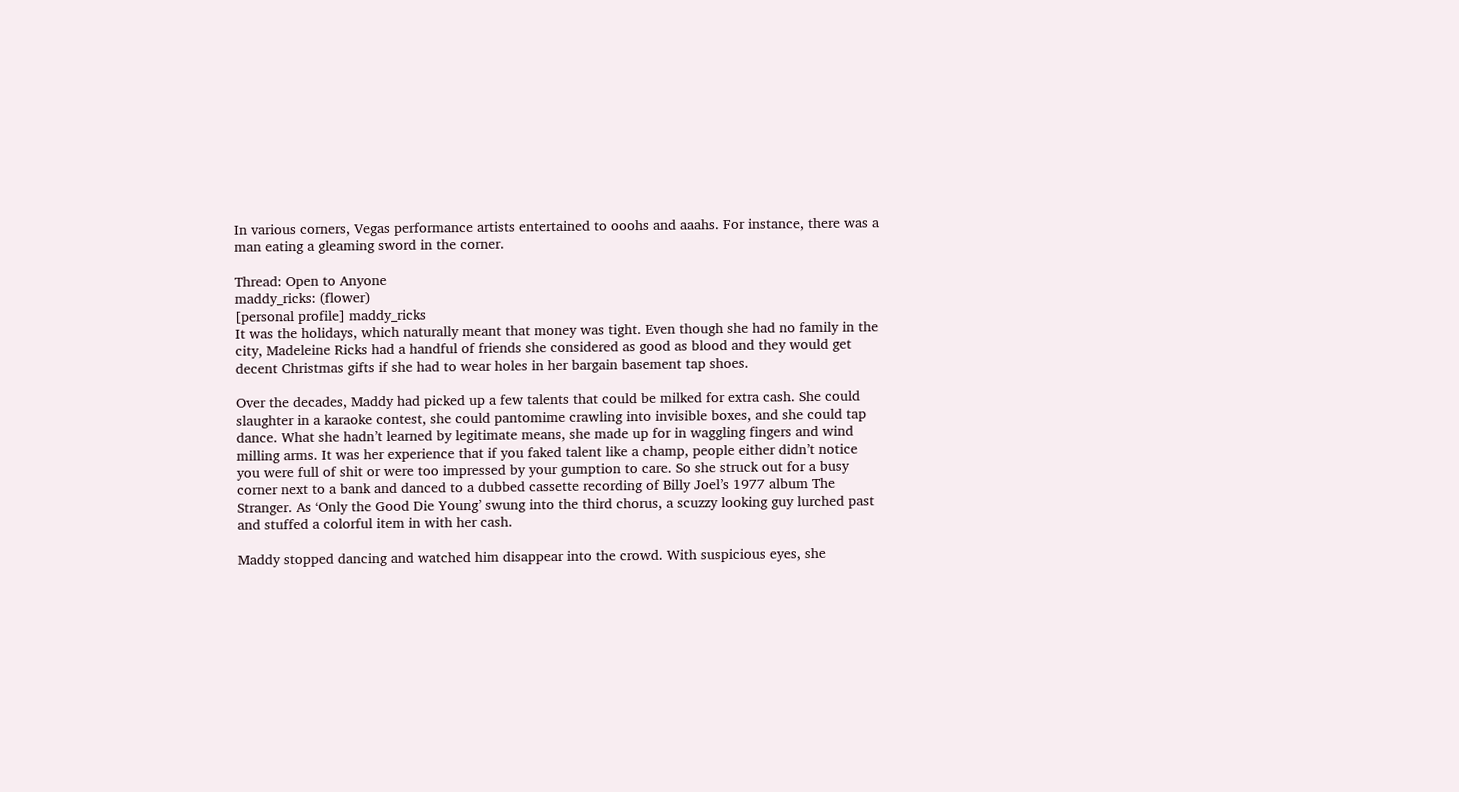In various corners, Vegas performance artists entertained to ooohs and aaahs. For instance, there was a man eating a gleaming sword in the corner.

Thread: Open to Anyone
maddy_ricks: (flower)
[personal profile] maddy_ricks
It was the holidays, which naturally meant that money was tight. Even though she had no family in the city, Madeleine Ricks had a handful of friends she considered as good as blood and they would get decent Christmas gifts if she had to wear holes in her bargain basement tap shoes.

Over the decades, Maddy had picked up a few talents that could be milked for extra cash. She could slaughter in a karaoke contest, she could pantomime crawling into invisible boxes, and she could tap dance. What she hadn’t learned by legitimate means, she made up for in waggling fingers and wind milling arms. It was her experience that if you faked talent like a champ, people either didn’t notice you were full of shit or were too impressed by your gumption to care. So she struck out for a busy corner next to a bank and danced to a dubbed cassette recording of Billy Joel’s 1977 album The Stranger. As ‘Only the Good Die Young’ swung into the third chorus, a scuzzy looking guy lurched past and stuffed a colorful item in with her cash.

Maddy stopped dancing and watched him disappear into the crowd. With suspicious eyes, she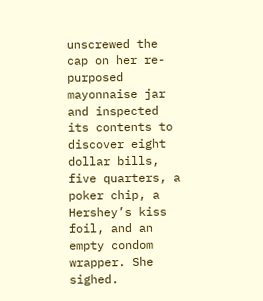unscrewed the cap on her re-purposed mayonnaise jar and inspected its contents to discover eight dollar bills, five quarters, a poker chip, a Hershey’s kiss foil, and an empty condom wrapper. She sighed.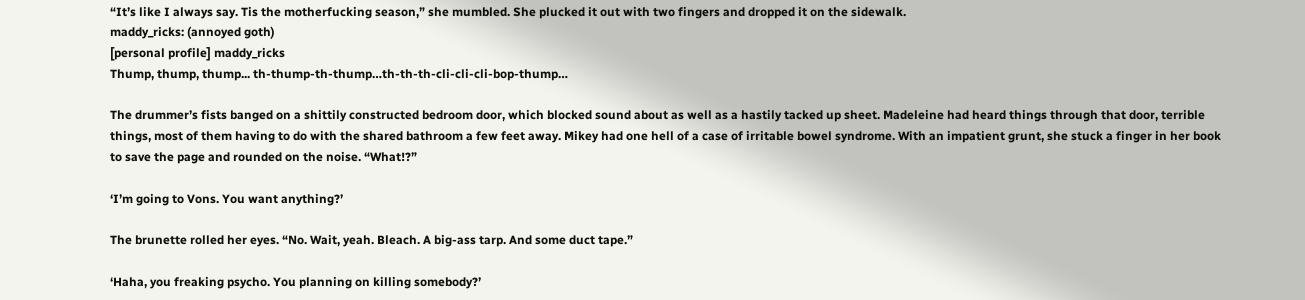“It’s like I always say. Tis the motherfucking season,” she mumbled. She plucked it out with two fingers and dropped it on the sidewalk.
maddy_ricks: (annoyed goth)
[personal profile] maddy_ricks
Thump, thump, thump... th-thump-th-thump…th-th-th-cli-cli-cli-bop-thump…

The drummer’s fists banged on a shittily constructed bedroom door, which blocked sound about as well as a hastily tacked up sheet. Madeleine had heard things through that door, terrible things, most of them having to do with the shared bathroom a few feet away. Mikey had one hell of a case of irritable bowel syndrome. With an impatient grunt, she stuck a finger in her book to save the page and rounded on the noise. “What!?”

‘I’m going to Vons. You want anything?’

The brunette rolled her eyes. “No. Wait, yeah. Bleach. A big-ass tarp. And some duct tape.”

‘Haha, you freaking psycho. You planning on killing somebody?’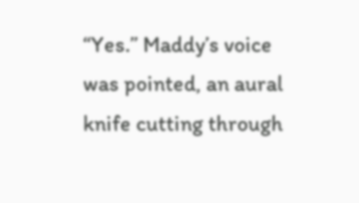“Yes.” Maddy’s voice was pointed, an aural knife cutting through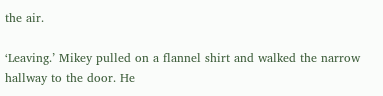the air.

‘Leaving.’ Mikey pulled on a flannel shirt and walked the narrow hallway to the door. He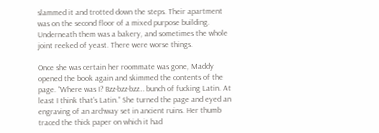slammed it and trotted down the steps. Their apartment was on the second floor of a mixed purpose building. Underneath them was a bakery, and sometimes the whole joint reeked of yeast. There were worse things.

Once she was certain her roommate was gone, Maddy opened the book again and skimmed the contents of the page. “Where was I? Bzz-bzz-bzz… bunch of fucking Latin. At least I think that’s Latin.” She turned the page and eyed an engraving of an archway set in ancient ruins. Her thumb traced the thick paper on which it had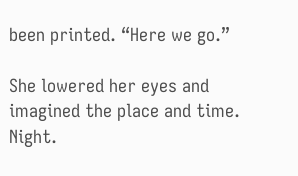been printed. “Here we go.”

She lowered her eyes and imagined the place and time. Night.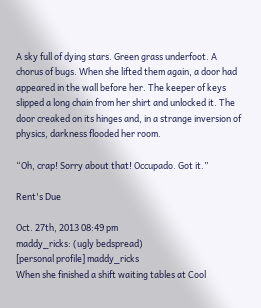A sky full of dying stars. Green grass underfoot. A chorus of bugs. When she lifted them again, a door had appeared in the wall before her. The keeper of keys slipped a long chain from her shirt and unlocked it. The door creaked on its hinges and, in a strange inversion of physics, darkness flooded her room.

“Oh, crap! Sorry about that! Occupado. Got it.”

Rent's Due

Oct. 27th, 2013 08:49 pm
maddy_ricks: (ugly bedspread)
[personal profile] maddy_ricks
When she finished a shift waiting tables at Cool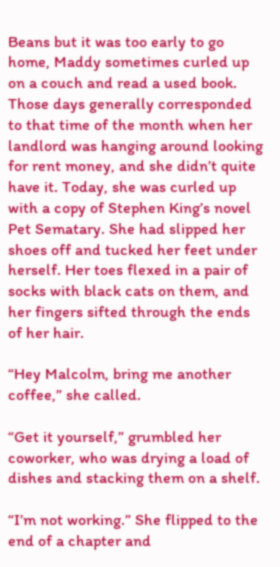Beans but it was too early to go home, Maddy sometimes curled up on a couch and read a used book. Those days generally corresponded to that time of the month when her landlord was hanging around looking for rent money, and she didn’t quite have it. Today, she was curled up with a copy of Stephen King’s novel Pet Sematary. She had slipped her shoes off and tucked her feet under herself. Her toes flexed in a pair of socks with black cats on them, and her fingers sifted through the ends of her hair.

“Hey Malcolm, bring me another coffee,” she called.

“Get it yourself,” grumbled her coworker, who was drying a load of dishes and stacking them on a shelf.

“I’m not working.” She flipped to the end of a chapter and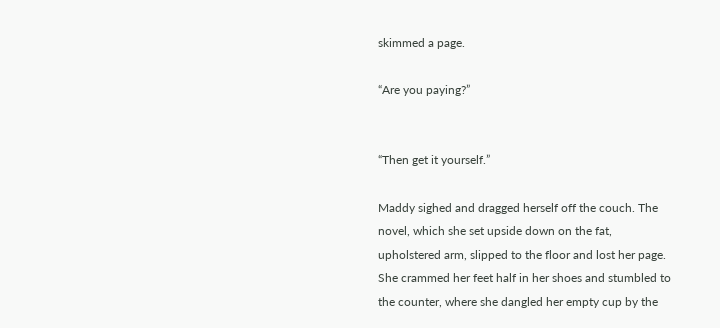skimmed a page.

“Are you paying?”


“Then get it yourself.”

Maddy sighed and dragged herself off the couch. The novel, which she set upside down on the fat, upholstered arm, slipped to the floor and lost her page. She crammed her feet half in her shoes and stumbled to the counter, where she dangled her empty cup by the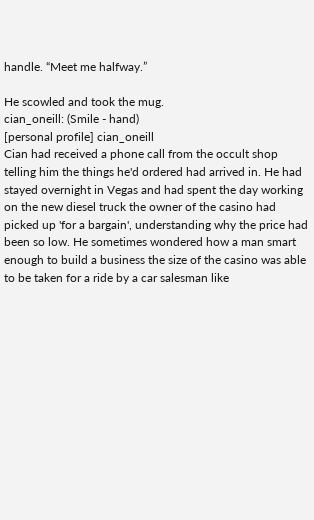handle. “Meet me halfway.”

He scowled and took the mug.
cian_oneill: (Smile - hand)
[personal profile] cian_oneill
Cian had received a phone call from the occult shop telling him the things he'd ordered had arrived in. He had stayed overnight in Vegas and had spent the day working on the new diesel truck the owner of the casino had picked up 'for a bargain', understanding why the price had been so low. He sometimes wondered how a man smart enough to build a business the size of the casino was able to be taken for a ride by a car salesman like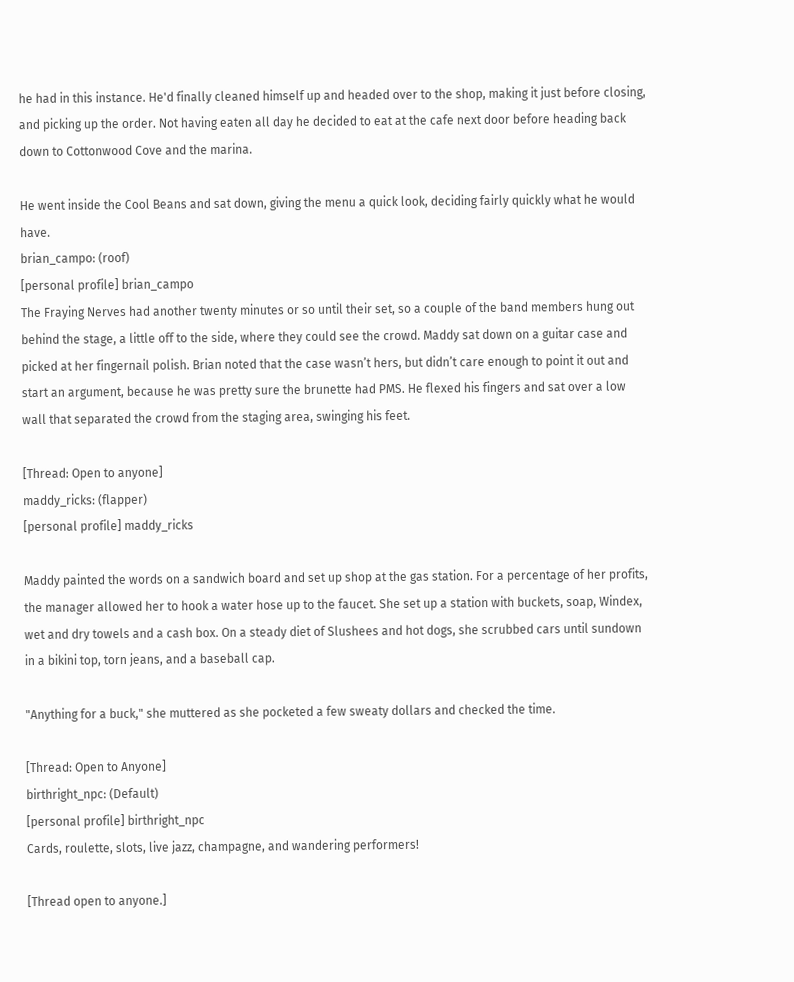he had in this instance. He'd finally cleaned himself up and headed over to the shop, making it just before closing, and picking up the order. Not having eaten all day he decided to eat at the cafe next door before heading back down to Cottonwood Cove and the marina.

He went inside the Cool Beans and sat down, giving the menu a quick look, deciding fairly quickly what he would have.
brian_campo: (roof)
[personal profile] brian_campo
The Fraying Nerves had another twenty minutes or so until their set, so a couple of the band members hung out behind the stage, a little off to the side, where they could see the crowd. Maddy sat down on a guitar case and picked at her fingernail polish. Brian noted that the case wasn’t hers, but didn’t care enough to point it out and start an argument, because he was pretty sure the brunette had PMS. He flexed his fingers and sat over a low wall that separated the crowd from the staging area, swinging his feet.

[Thread: Open to anyone]
maddy_ricks: (flapper)
[personal profile] maddy_ricks

Maddy painted the words on a sandwich board and set up shop at the gas station. For a percentage of her profits, the manager allowed her to hook a water hose up to the faucet. She set up a station with buckets, soap, Windex, wet and dry towels and a cash box. On a steady diet of Slushees and hot dogs, she scrubbed cars until sundown in a bikini top, torn jeans, and a baseball cap.

"Anything for a buck," she muttered as she pocketed a few sweaty dollars and checked the time.

[Thread: Open to Anyone]
birthright_npc: (Default)
[personal profile] birthright_npc
Cards, roulette, slots, live jazz, champagne, and wandering performers!

[Thread open to anyone.]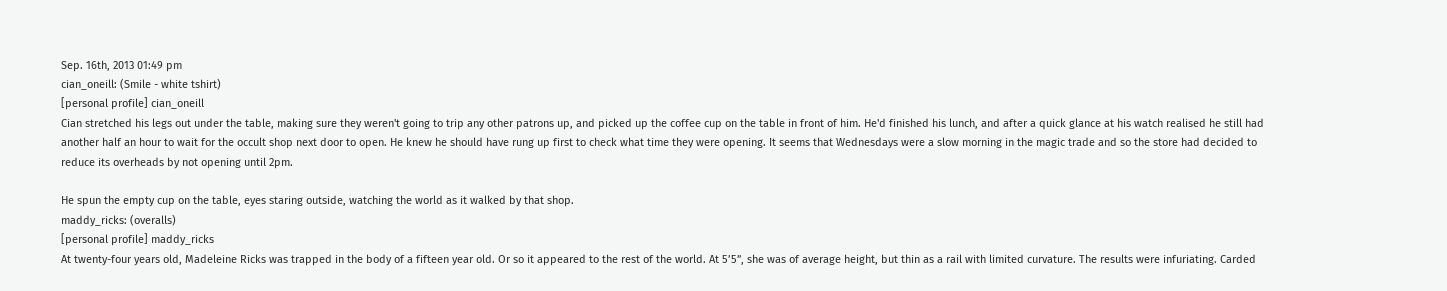Sep. 16th, 2013 01:49 pm
cian_oneill: (Smile - white tshirt)
[personal profile] cian_oneill
Cian stretched his legs out under the table, making sure they weren't going to trip any other patrons up, and picked up the coffee cup on the table in front of him. He'd finished his lunch, and after a quick glance at his watch realised he still had another half an hour to wait for the occult shop next door to open. He knew he should have rung up first to check what time they were opening. It seems that Wednesdays were a slow morning in the magic trade and so the store had decided to reduce its overheads by not opening until 2pm.

He spun the empty cup on the table, eyes staring outside, watching the world as it walked by that shop.
maddy_ricks: (overalls)
[personal profile] maddy_ricks
At twenty-four years old, Madeleine Ricks was trapped in the body of a fifteen year old. Or so it appeared to the rest of the world. At 5’5”, she was of average height, but thin as a rail with limited curvature. The results were infuriating. Carded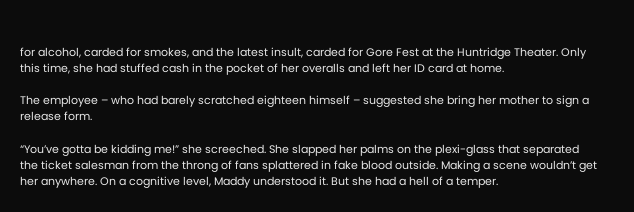for alcohol, carded for smokes, and the latest insult, carded for Gore Fest at the Huntridge Theater. Only this time, she had stuffed cash in the pocket of her overalls and left her ID card at home.

The employee – who had barely scratched eighteen himself – suggested she bring her mother to sign a release form.

“You’ve gotta be kidding me!” she screeched. She slapped her palms on the plexi-glass that separated the ticket salesman from the throng of fans splattered in fake blood outside. Making a scene wouldn’t get her anywhere. On a cognitive level, Maddy understood it. But she had a hell of a temper.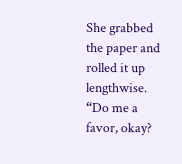She grabbed the paper and rolled it up lengthwise. “Do me a favor, okay?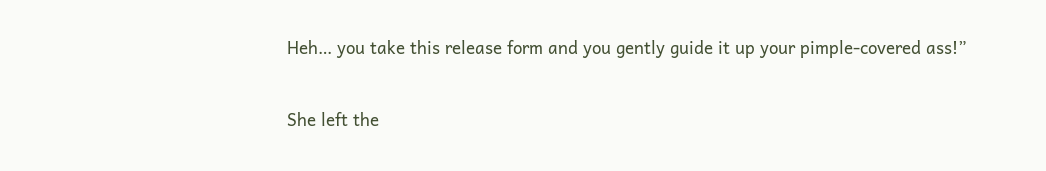Heh… you take this release form and you gently guide it up your pimple-covered ass!”

She left the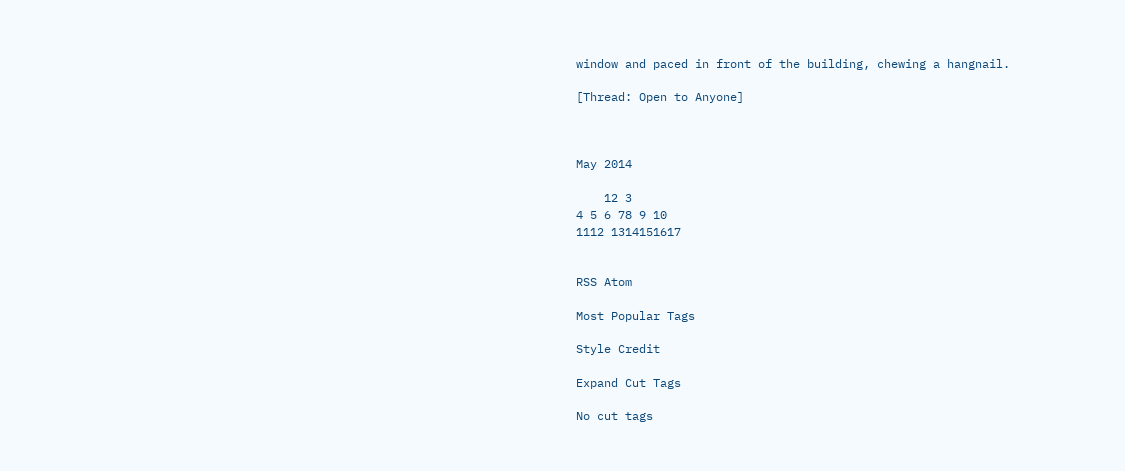window and paced in front of the building, chewing a hangnail.

[Thread: Open to Anyone]



May 2014

    12 3
4 5 6 78 9 10
1112 1314151617


RSS Atom

Most Popular Tags

Style Credit

Expand Cut Tags

No cut tags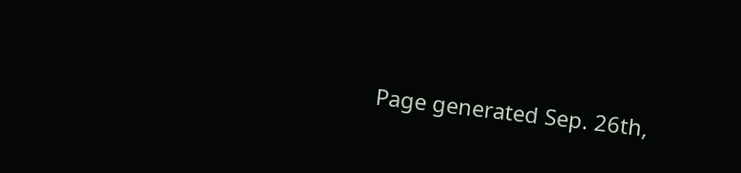Page generated Sep. 26th,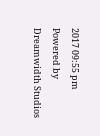2017 09:55 pm
Powered by Dreamwidth Studios